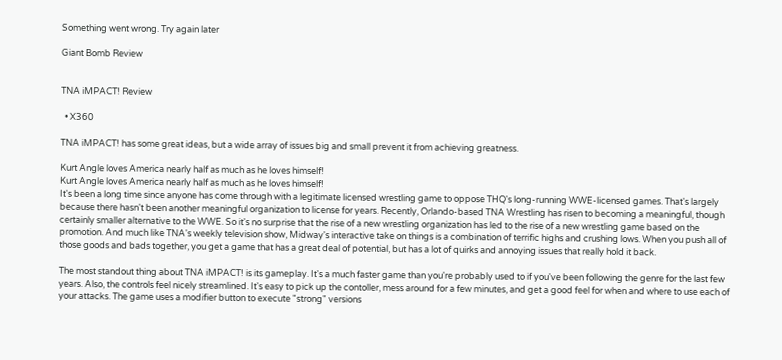Something went wrong. Try again later

Giant Bomb Review


TNA iMPACT! Review

  • X360

TNA iMPACT! has some great ideas, but a wide array of issues big and small prevent it from achieving greatness.

Kurt Angle loves America nearly half as much as he loves himself!
Kurt Angle loves America nearly half as much as he loves himself!
It's been a long time since anyone has come through with a legitimate licensed wrestling game to oppose THQ's long-running WWE-licensed games. That's largely because there hasn't been another meaningful organization to license for years. Recently, Orlando-based TNA Wrestling has risen to becoming a meaningful, though certainly smaller alternative to the WWE. So it's no surprise that the rise of a new wrestling organization has led to the rise of a new wrestling game based on the promotion. And much like TNA's weekly television show, Midway's interactive take on things is a combination of terrific highs and crushing lows. When you push all of those goods and bads together, you get a game that has a great deal of potential, but has a lot of quirks and annoying issues that really hold it back.

The most standout thing about TNA iMPACT! is its gameplay. It's a much faster game than you're probably used to if you've been following the genre for the last few years. Also, the controls feel nicely streamlined. It's easy to pick up the contoller, mess around for a few minutes, and get a good feel for when and where to use each of your attacks. The game uses a modifier button to execute "strong" versions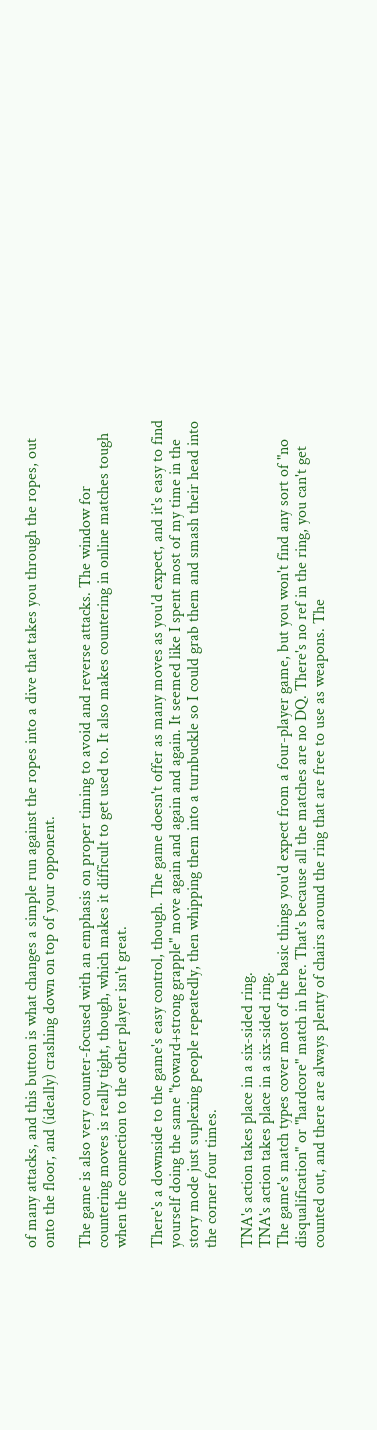of many attacks, and this button is what changes a simple run against the ropes into a dive that takes you through the ropes, out onto the floor, and (ideally) crashing down on top of your opponent.

The game is also very counter-focused with an emphasis on proper timing to avoid and reverse attacks. The window for countering moves is really tight, though, which makes it difficult to get used to. It also makes countering in online matches tough when the connection to the other player isn't great.

There's a downside to the game's easy control, though. The game doesn't offer as many moves as you'd expect, and it's easy to find yourself doing the same "toward+strong grapple" move again and again and again. It seemed like I spent most of my time in the story mode just suplexing people repeatedly, then whipping them into a turnbuckle so I could grab them and smash their head into the corner four times.

TNA's action takes place in a six-sided ring.
TNA's action takes place in a six-sided ring.
The game's match types cover most of the basic things you'd expect from a four-player game, but you won't find any sort of "no disqualification" or "hardcore" match in here. That's because all the matches are no DQ. There's no ref in the ring, you can't get counted out, and there are always plenty of chairs around the ring that are free to use as weapons. The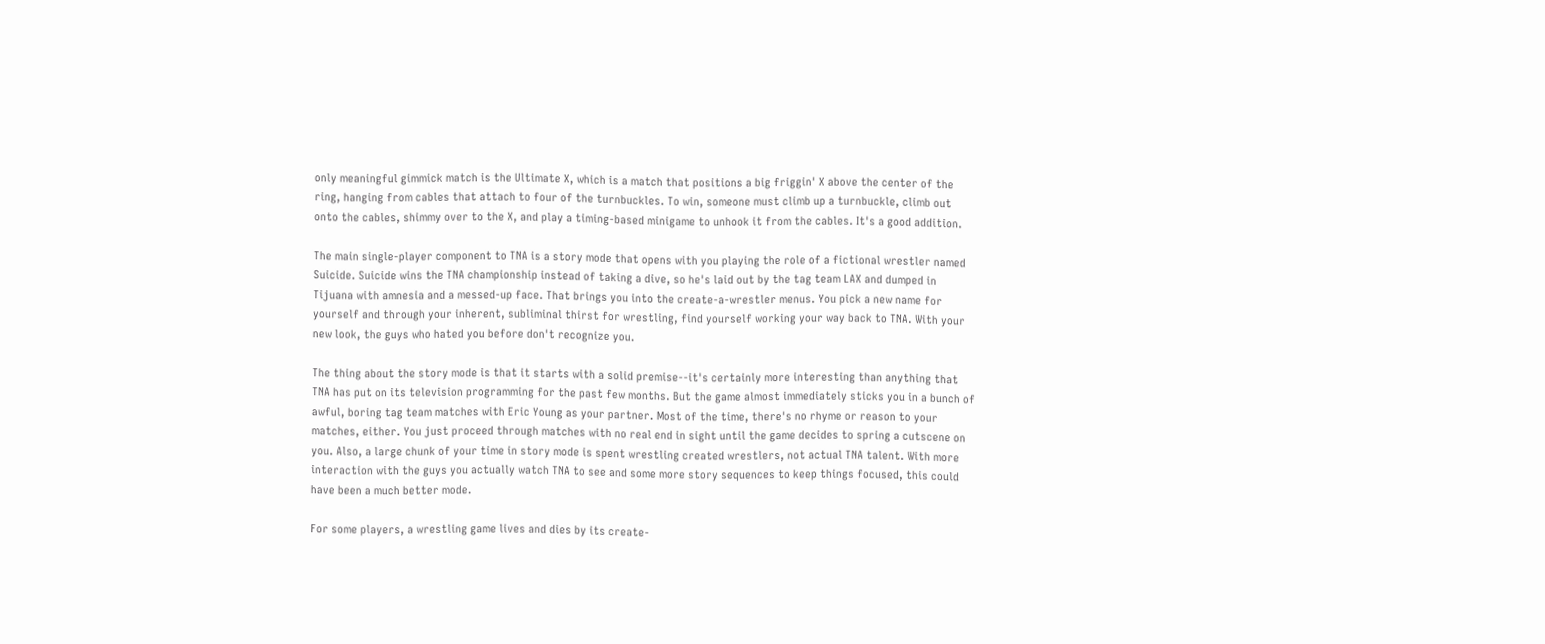only meaningful gimmick match is the Ultimate X, which is a match that positions a big friggin' X above the center of the ring, hanging from cables that attach to four of the turnbuckles. To win, someone must climb up a turnbuckle, climb out onto the cables, shimmy over to the X, and play a timing-based minigame to unhook it from the cables. It's a good addition.

The main single-player component to TNA is a story mode that opens with you playing the role of a fictional wrestler named Suicide. Suicide wins the TNA championship instead of taking a dive, so he's laid out by the tag team LAX and dumped in Tijuana with amnesia and a messed-up face. That brings you into the create-a-wrestler menus. You pick a new name for yourself and through your inherent, subliminal thirst for wrestling, find yourself working your way back to TNA. With your new look, the guys who hated you before don't recognize you.

The thing about the story mode is that it starts with a solid premise--it's certainly more interesting than anything that TNA has put on its television programming for the past few months. But the game almost immediately sticks you in a bunch of awful, boring tag team matches with Eric Young as your partner. Most of the time, there's no rhyme or reason to your matches, either. You just proceed through matches with no real end in sight until the game decides to spring a cutscene on you. Also, a large chunk of your time in story mode is spent wrestling created wrestlers, not actual TNA talent. With more interaction with the guys you actually watch TNA to see and some more story sequences to keep things focused, this could have been a much better mode.

For some players, a wrestling game lives and dies by its create-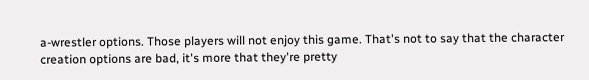a-wrestler options. Those players will not enjoy this game. That's not to say that the character creation options are bad, it's more that they're pretty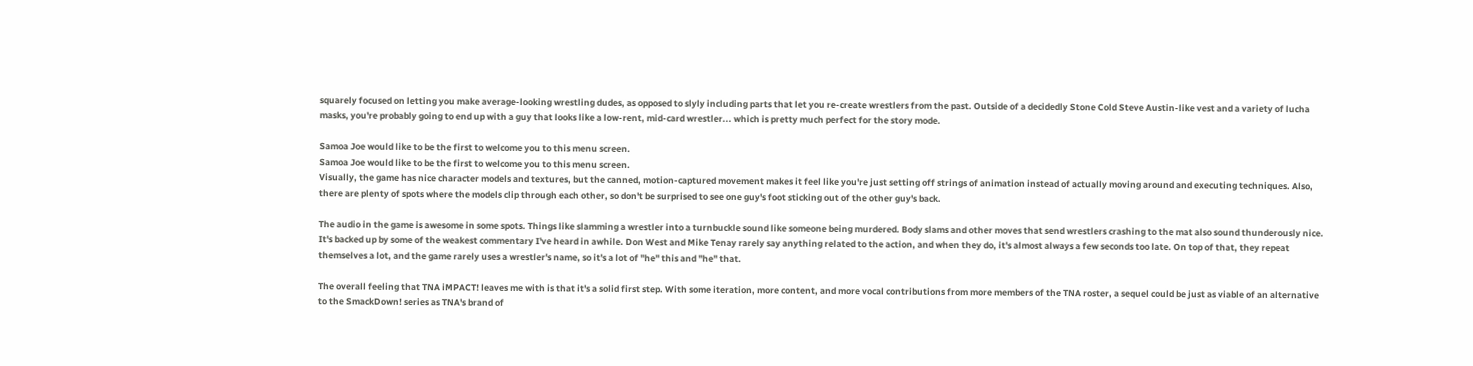squarely focused on letting you make average-looking wrestling dudes, as opposed to slyly including parts that let you re-create wrestlers from the past. Outside of a decidedly Stone Cold Steve Austin-like vest and a variety of lucha masks, you're probably going to end up with a guy that looks like a low-rent, mid-card wrestler... which is pretty much perfect for the story mode.

Samoa Joe would like to be the first to welcome you to this menu screen.
Samoa Joe would like to be the first to welcome you to this menu screen.
Visually, the game has nice character models and textures, but the canned, motion-captured movement makes it feel like you're just setting off strings of animation instead of actually moving around and executing techniques. Also, there are plenty of spots where the models clip through each other, so don't be surprised to see one guy's foot sticking out of the other guy's back.

The audio in the game is awesome in some spots. Things like slamming a wrestler into a turnbuckle sound like someone being murdered. Body slams and other moves that send wrestlers crashing to the mat also sound thunderously nice. It's backed up by some of the weakest commentary I've heard in awhile. Don West and Mike Tenay rarely say anything related to the action, and when they do, it's almost always a few seconds too late. On top of that, they repeat themselves a lot, and the game rarely uses a wrestler's name, so it's a lot of "he" this and "he" that.

The overall feeling that TNA iMPACT! leaves me with is that it's a solid first step. With some iteration, more content, and more vocal contributions from more members of the TNA roster, a sequel could be just as viable of an alternative to the SmackDown! series as TNA's brand of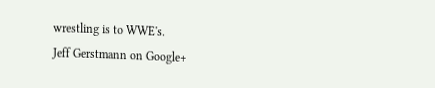wrestling is to WWE's.
Jeff Gerstmann on Google+